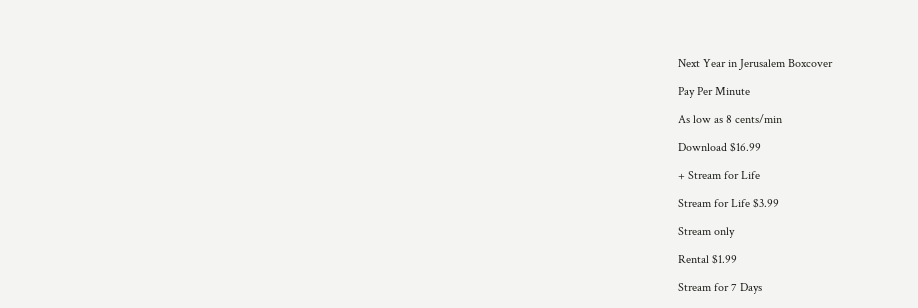Next Year in Jerusalem Boxcover

Pay Per Minute

As low as 8 cents/min

Download $16.99

+ Stream for Life

Stream for Life $3.99

Stream only

Rental $1.99

Stream for 7 Days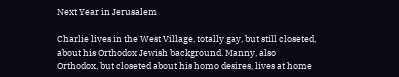Next Year in Jerusalem

Charlie lives in the West Village, totally gay, but still closeted, about his Orthodox Jewish background. Manny, also Orthodox, but closeted about his homo desires, lives at home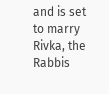and is set to marry Rivka, the Rabbis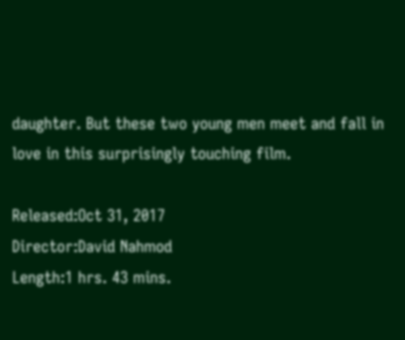daughter. But these two young men meet and fall in love in this surprisingly touching film.

Released:Oct 31, 2017
Director:David Nahmod
Length:1 hrs. 43 mins.